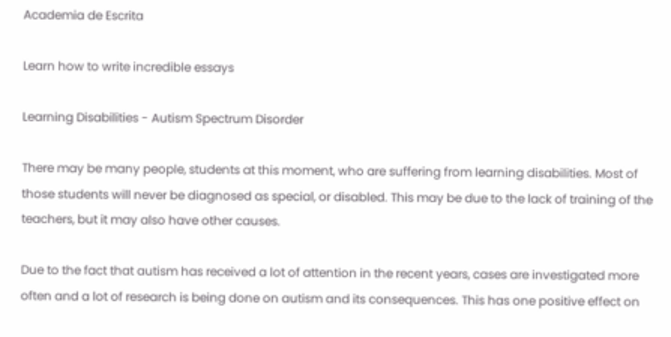Academia de Escrita

Learn how to write incredible essays

Learning Disabilities - Autism Spectrum Disorder

There may be many people, students at this moment, who are suffering from learning disabilities. Most of those students will never be diagnosed as special, or disabled. This may be due to the lack of training of the teachers, but it may also have other causes.

Due to the fact that autism has received a lot of attention in the recent years, cases are investigated more often and a lot of research is being done on autism and its consequences. This has one positive effect on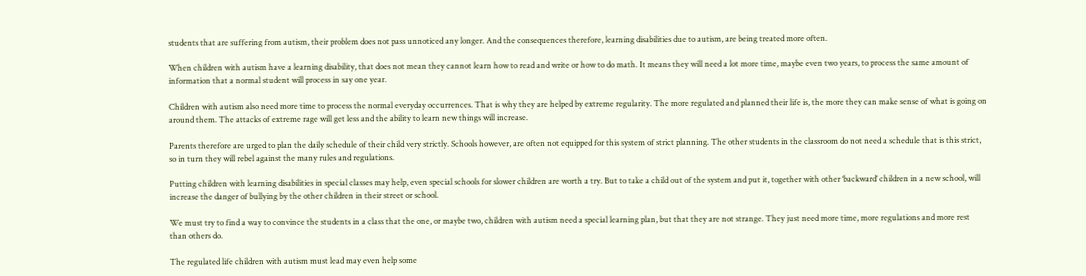students that are suffering from autism, their problem does not pass unnoticed any longer. And the consequences therefore, learning disabilities due to autism, are being treated more often.

When children with autism have a learning disability, that does not mean they cannot learn how to read and write or how to do math. It means they will need a lot more time, maybe even two years, to process the same amount of information that a normal student will process in say one year.

Children with autism also need more time to process the normal everyday occurrences. That is why they are helped by extreme regularity. The more regulated and planned their life is, the more they can make sense of what is going on around them. The attacks of extreme rage will get less and the ability to learn new things will increase.

Parents therefore are urged to plan the daily schedule of their child very strictly. Schools however, are often not equipped for this system of strict planning. The other students in the classroom do not need a schedule that is this strict, so in turn they will rebel against the many rules and regulations.

Putting children with learning disabilities in special classes may help, even special schools for slower children are worth a try. But to take a child out of the system and put it, together with other ‘backward’ children in a new school, will increase the danger of bullying by the other children in their street or school.

We must try to find a way to convince the students in a class that the one, or maybe two, children with autism need a special learning plan, but that they are not strange. They just need more time, more regulations and more rest than others do.

The regulated life children with autism must lead may even help some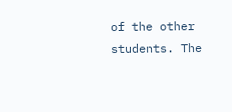of the other students. The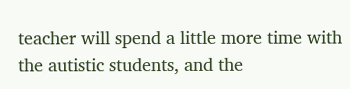teacher will spend a little more time with the autistic students, and the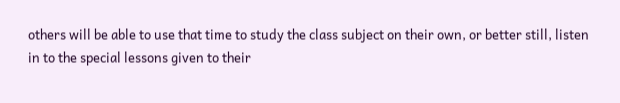others will be able to use that time to study the class subject on their own, or better still, listen in to the special lessons given to their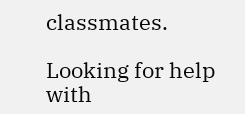classmates.

Looking for help with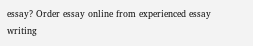essay? Order essay online from experienced essay writing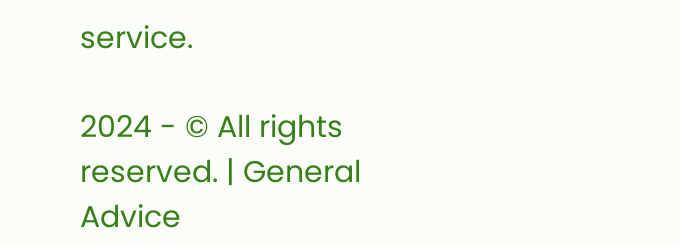service.

2024 - © All rights reserved. | General Advice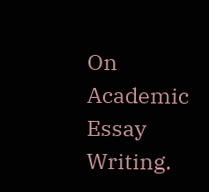On Academic Essay Writing.